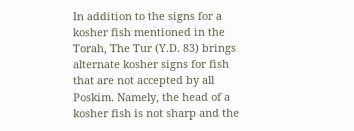In addition to the signs for a kosher fish mentioned in the Torah, The Tur (Y.D. 83) brings alternate kosher signs for fish that are not accepted by all Poskim. Namely, the head of a kosher fish is not sharp and the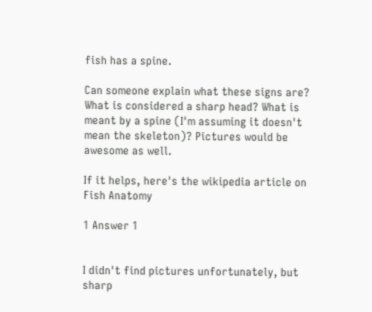fish has a spine.

Can someone explain what these signs are? What is considered a sharp head? What is meant by a spine (I'm assuming it doesn't mean the skeleton)? Pictures would be awesome as well.

If it helps, here's the wikipedia article on Fish Anatomy

1 Answer 1


I didn't find pictures unfortunately, but sharp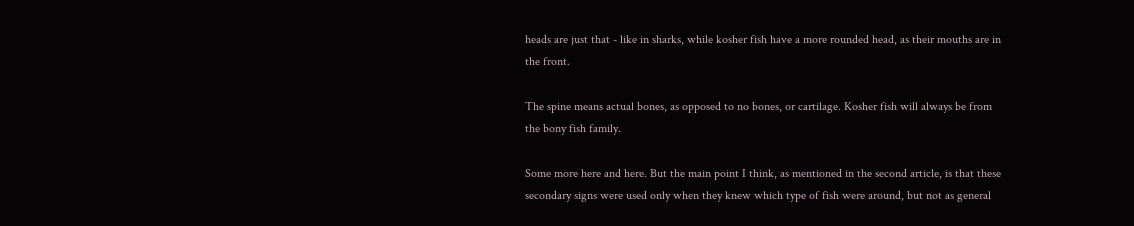heads are just that - like in sharks, while kosher fish have a more rounded head, as their mouths are in the front.

The spine means actual bones, as opposed to no bones, or cartilage. Kosher fish will always be from the bony fish family.

Some more here and here. But the main point I think, as mentioned in the second article, is that these secondary signs were used only when they knew which type of fish were around, but not as general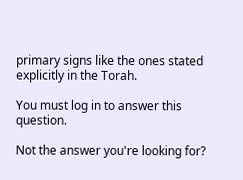primary signs like the ones stated explicitly in the Torah.

You must log in to answer this question.

Not the answer you're looking for?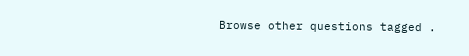Browse other questions tagged .